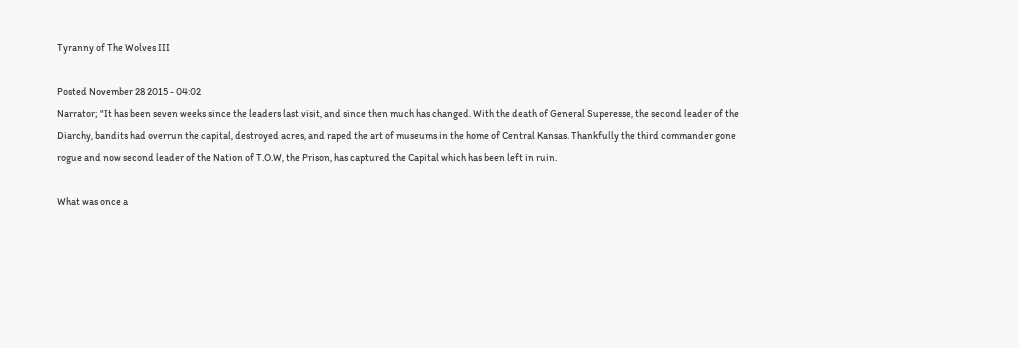Tyranny of The Wolves III

Posted November 28 2015 - 04:02
Narrator; "It has been seven weeks since the leaders last visit, and since then much has changed. With the death of General Superesse, the second leader of the Diarchy, bandits had overrun the capital, destroyed acres, and raped the art of museums in the home of Central Kansas. Thankfully the third commander gone rogue and now second leader of the Nation of T.O.W, the Prison, has captured the Capital which has been left in ruin.

What was once a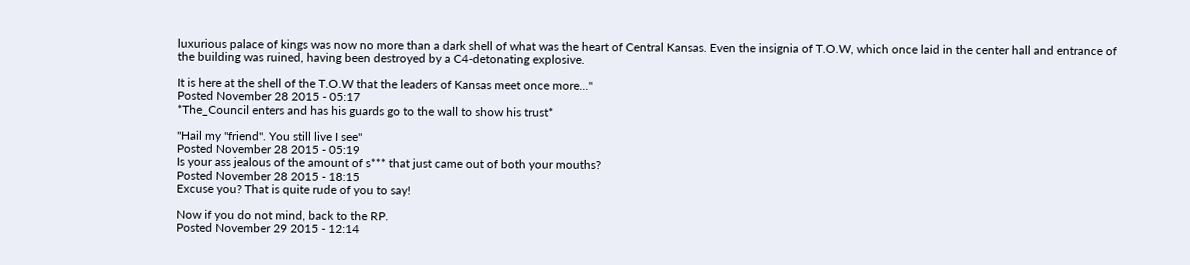luxurious palace of kings was now no more than a dark shell of what was the heart of Central Kansas. Even the insignia of T.O.W, which once laid in the center hall and entrance of the building was ruined, having been destroyed by a C4-detonating explosive.

It is here at the shell of the T.O.W that the leaders of Kansas meet once more..."
Posted November 28 2015 - 05:17
*The_Council enters and has his guards go to the wall to show his trust*

"Hail my "friend". You still live I see"
Posted November 28 2015 - 05:19
Is your ass jealous of the amount of s*** that just came out of both your mouths?
Posted November 28 2015 - 18:15
Excuse you? That is quite rude of you to say!

Now if you do not mind, back to the RP.
Posted November 29 2015 - 12:14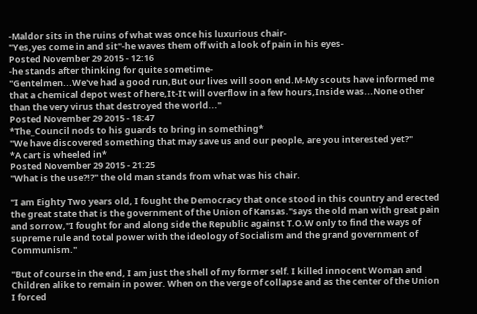-Maldor sits in the ruins of what was once his luxurious chair-
"Yes,yes come in and sit"-he waves them off with a look of pain in his eyes-
Posted November 29 2015 - 12:16
-he stands after thinking for quite sometime-
"Gentelmen...We've had a good run,But our lives will soon end.M-My scouts have informed me that a chemical depot west of here,It-It will overflow in a few hours,Inside was...None other than the very virus that destroyed the world..."
Posted November 29 2015 - 18:47
*The_Council nods to his guards to bring in something*
"We have discovered something that may save us and our people, are you interested yet?"
*A cart is wheeled in*
Posted November 29 2015 - 21:25
"What is the use?!?" the old man stands from what was his chair.

"I am Eighty Two years old, I fought the Democracy that once stood in this country and erected the great state that is the government of the Union of Kansas."says the old man with great pain and sorrow,"I fought for and along side the Republic against T.O.W only to find the ways of supreme rule and total power with the ideology of Socialism and the grand government of Communism."

"But of course in the end, I am just the shell of my former self. I killed innocent Woman and Children alike to remain in power. When on the verge of collapse and as the center of the Union I forced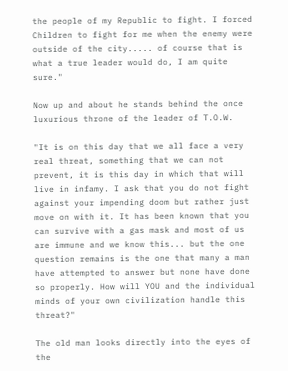the people of my Republic to fight. I forced Children to fight for me when the enemy were outside of the city..... of course that is what a true leader would do, I am quite sure."

Now up and about he stands behind the once luxurious throne of the leader of T.O.W.

"It is on this day that we all face a very real threat, something that we can not prevent, it is this day in which that will live in infamy. I ask that you do not fight against your impending doom but rather just move on with it. It has been known that you can survive with a gas mask and most of us are immune and we know this... but the one question remains is the one that many a man have attempted to answer but none have done so properly. How will YOU and the individual minds of your own civilization handle this threat?"

The old man looks directly into the eyes of the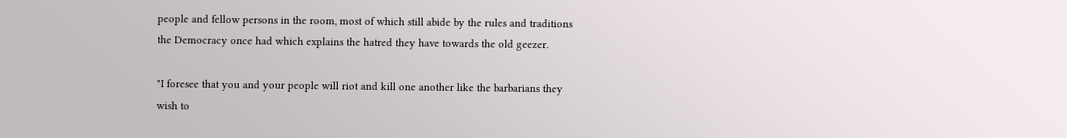people and fellow persons in the room, most of which still abide by the rules and traditions the Democracy once had which explains the hatred they have towards the old geezer.

"I foresee that you and your people will riot and kill one another like the barbarians they wish to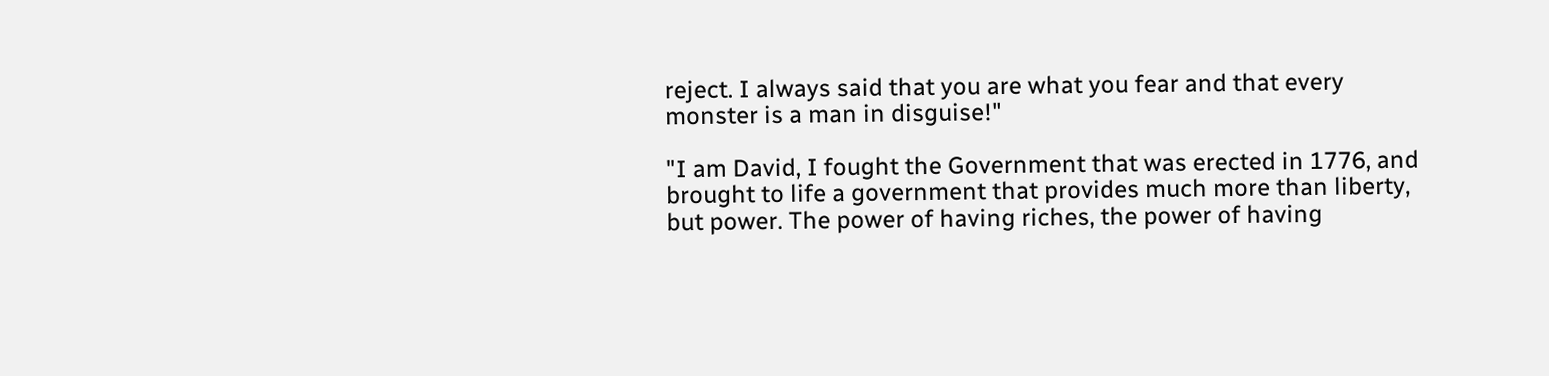reject. I always said that you are what you fear and that every monster is a man in disguise!"

"I am David, I fought the Government that was erected in 1776, and brought to life a government that provides much more than liberty, but power. The power of having riches, the power of having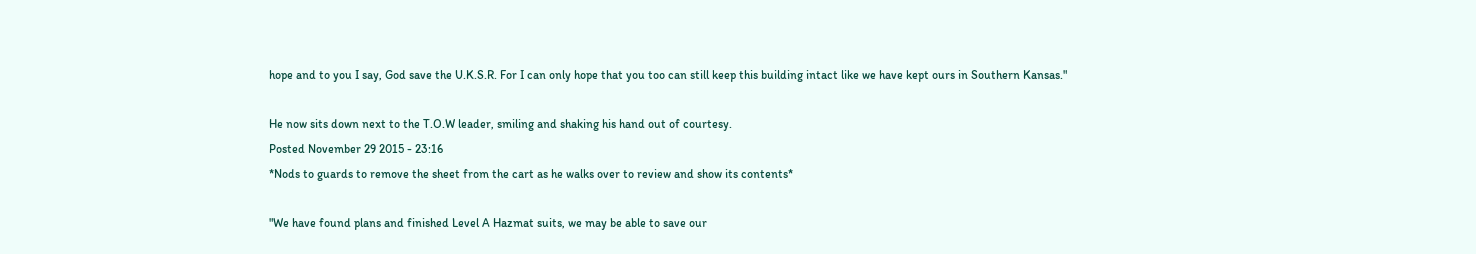hope and to you I say, God save the U.K.S.R. For I can only hope that you too can still keep this building intact like we have kept ours in Southern Kansas."

He now sits down next to the T.O.W leader, smiling and shaking his hand out of courtesy.
Posted November 29 2015 - 23:16
*Nods to guards to remove the sheet from the cart as he walks over to review and show its contents*

"We have found plans and finished Level A Hazmat suits, we may be able to save our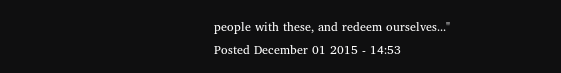people with these, and redeem ourselves..."
Posted December 01 2015 - 14:53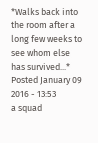*Walks back into the room after a long few weeks to see whom else has survived...*
Posted January 09 2016 - 13:53
a squad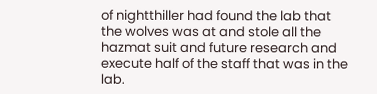of nightthiller had found the lab that the wolves was at and stole all the hazmat suit and future research and execute half of the staff that was in the lab.